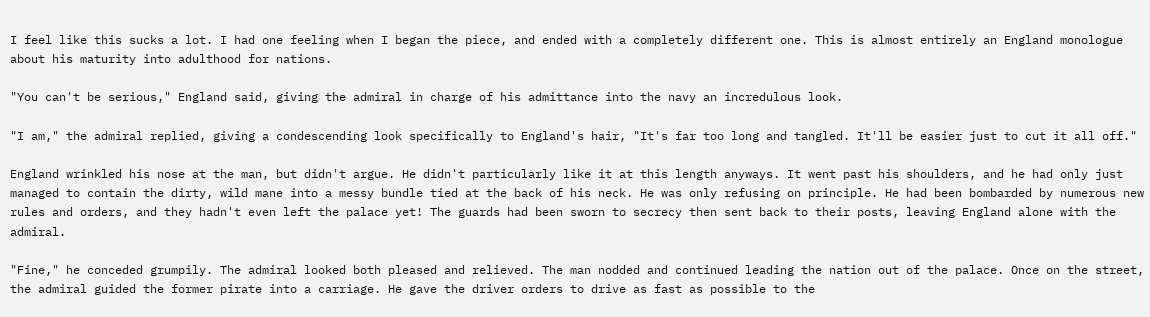I feel like this sucks a lot. I had one feeling when I began the piece, and ended with a completely different one. This is almost entirely an England monologue about his maturity into adulthood for nations.

"You can't be serious," England said, giving the admiral in charge of his admittance into the navy an incredulous look.

"I am," the admiral replied, giving a condescending look specifically to England's hair, "It's far too long and tangled. It'll be easier just to cut it all off."

England wrinkled his nose at the man, but didn't argue. He didn't particularly like it at this length anyways. It went past his shoulders, and he had only just managed to contain the dirty, wild mane into a messy bundle tied at the back of his neck. He was only refusing on principle. He had been bombarded by numerous new rules and orders, and they hadn't even left the palace yet! The guards had been sworn to secrecy then sent back to their posts, leaving England alone with the admiral.

"Fine," he conceded grumpily. The admiral looked both pleased and relieved. The man nodded and continued leading the nation out of the palace. Once on the street, the admiral guided the former pirate into a carriage. He gave the driver orders to drive as fast as possible to the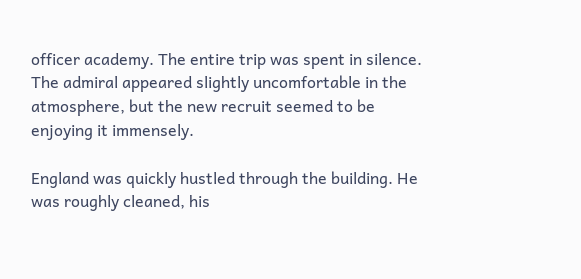officer academy. The entire trip was spent in silence. The admiral appeared slightly uncomfortable in the atmosphere, but the new recruit seemed to be enjoying it immensely.

England was quickly hustled through the building. He was roughly cleaned, his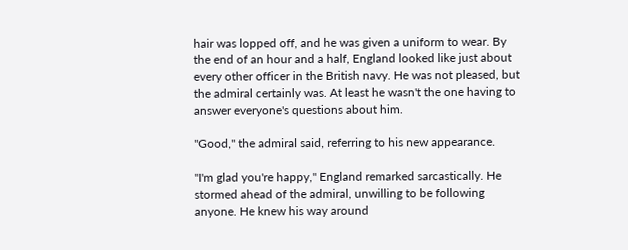hair was lopped off, and he was given a uniform to wear. By the end of an hour and a half, England looked like just about every other officer in the British navy. He was not pleased, but the admiral certainly was. At least he wasn't the one having to answer everyone's questions about him.

"Good," the admiral said, referring to his new appearance.

"I'm glad you're happy," England remarked sarcastically. He stormed ahead of the admiral, unwilling to be following anyone. He knew his way around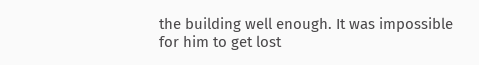the building well enough. It was impossible for him to get lost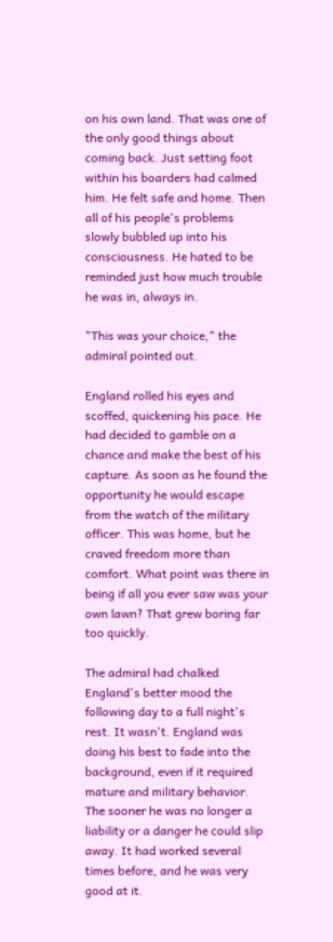on his own land. That was one of the only good things about coming back. Just setting foot within his boarders had calmed him. He felt safe and home. Then all of his people's problems slowly bubbled up into his consciousness. He hated to be reminded just how much trouble he was in, always in.

"This was your choice," the admiral pointed out.

England rolled his eyes and scoffed, quickening his pace. He had decided to gamble on a chance and make the best of his capture. As soon as he found the opportunity he would escape from the watch of the military officer. This was home, but he craved freedom more than comfort. What point was there in being if all you ever saw was your own lawn? That grew boring far too quickly.

The admiral had chalked England's better mood the following day to a full night's rest. It wasn't. England was doing his best to fade into the background, even if it required mature and military behavior. The sooner he was no longer a liability or a danger he could slip away. It had worked several times before, and he was very good at it.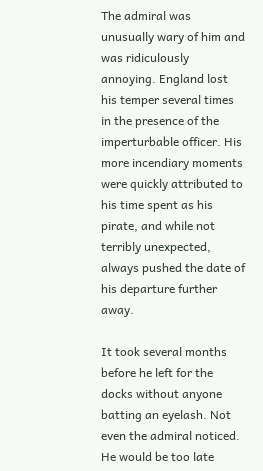The admiral was unusually wary of him and was ridiculously annoying. England lost his temper several times in the presence of the imperturbable officer. His more incendiary moments were quickly attributed to his time spent as his pirate, and while not terribly unexpected, always pushed the date of his departure further away.

It took several months before he left for the docks without anyone batting an eyelash. Not even the admiral noticed. He would be too late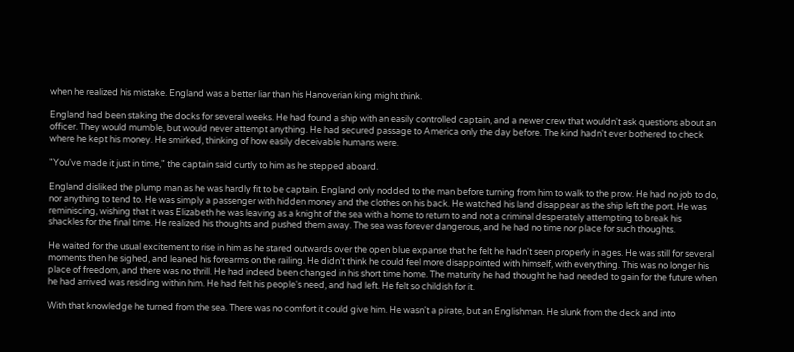when he realized his mistake. England was a better liar than his Hanoverian king might think.

England had been staking the docks for several weeks. He had found a ship with an easily controlled captain, and a newer crew that wouldn't ask questions about an officer. They would mumble, but would never attempt anything. He had secured passage to America only the day before. The kind hadn't ever bothered to check where he kept his money. He smirked, thinking of how easily deceivable humans were.

"You've made it just in time," the captain said curtly to him as he stepped aboard.

England disliked the plump man as he was hardly fit to be captain. England only nodded to the man before turning from him to walk to the prow. He had no job to do, nor anything to tend to. He was simply a passenger with hidden money and the clothes on his back. He watched his land disappear as the ship left the port. He was reminiscing, wishing that it was Elizabeth he was leaving as a knight of the sea with a home to return to and not a criminal desperately attempting to break his shackles for the final time. He realized his thoughts and pushed them away. The sea was forever dangerous, and he had no time nor place for such thoughts.

He waited for the usual excitement to rise in him as he stared outwards over the open blue expanse that he felt he hadn't seen properly in ages. He was still for several moments then he sighed, and leaned his forearms on the railing. He didn't think he could feel more disappointed with himself, with everything. This was no longer his place of freedom, and there was no thrill. He had indeed been changed in his short time home. The maturity he had thought he had needed to gain for the future when he had arrived was residing within him. He had felt his people's need, and had left. He felt so childish for it.

With that knowledge he turned from the sea. There was no comfort it could give him. He wasn't a pirate, but an Englishman. He slunk from the deck and into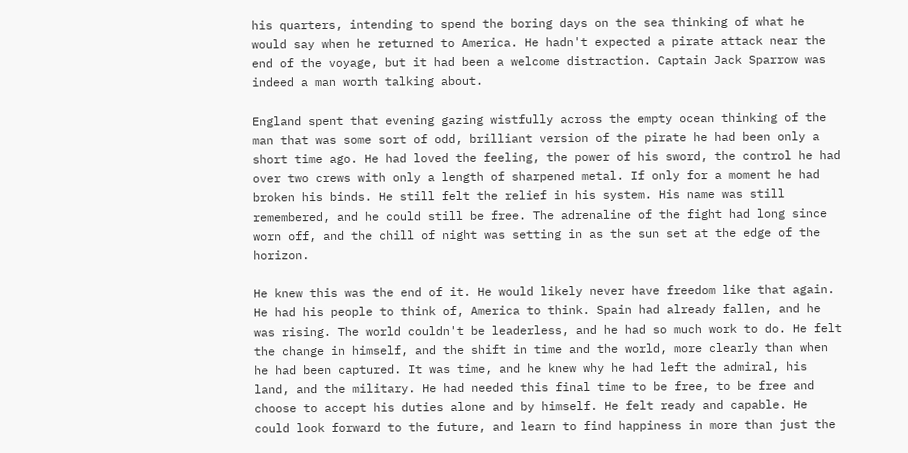his quarters, intending to spend the boring days on the sea thinking of what he would say when he returned to America. He hadn't expected a pirate attack near the end of the voyage, but it had been a welcome distraction. Captain Jack Sparrow was indeed a man worth talking about.

England spent that evening gazing wistfully across the empty ocean thinking of the man that was some sort of odd, brilliant version of the pirate he had been only a short time ago. He had loved the feeling, the power of his sword, the control he had over two crews with only a length of sharpened metal. If only for a moment he had broken his binds. He still felt the relief in his system. His name was still remembered, and he could still be free. The adrenaline of the fight had long since worn off, and the chill of night was setting in as the sun set at the edge of the horizon.

He knew this was the end of it. He would likely never have freedom like that again. He had his people to think of, America to think. Spain had already fallen, and he was rising. The world couldn't be leaderless, and he had so much work to do. He felt the change in himself, and the shift in time and the world, more clearly than when he had been captured. It was time, and he knew why he had left the admiral, his land, and the military. He had needed this final time to be free, to be free and choose to accept his duties alone and by himself. He felt ready and capable. He could look forward to the future, and learn to find happiness in more than just the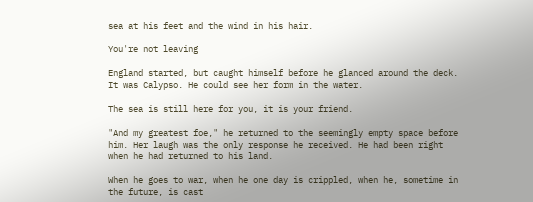sea at his feet and the wind in his hair.

You're not leaving

England started, but caught himself before he glanced around the deck. It was Calypso. He could see her form in the water.

The sea is still here for you, it is your friend.

"And my greatest foe," he returned to the seemingly empty space before him. Her laugh was the only response he received. He had been right when he had returned to his land.

When he goes to war, when he one day is crippled, when he, sometime in the future, is cast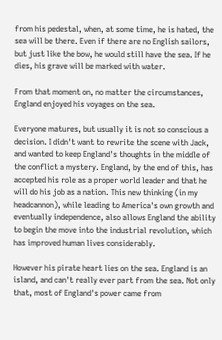from his pedestal, when, at some time, he is hated, the sea will be there. Even if there are no English sailors, but just like the bow, he would still have the sea. If he dies, his grave will be marked with water.

From that moment on, no matter the circumstances, England enjoyed his voyages on the sea.

Everyone matures, but usually it is not so conscious a decision. I didn't want to rewrite the scene with Jack, and wanted to keep England's thoughts in the middle of the conflict a mystery. England, by the end of this, has accepted his role as a proper world leader and that he will do his job as a nation. This new thinking (in my headcannon), while leading to America's own growth and eventually independence, also allows England the ability to begin the move into the industrial revolution, which has improved human lives considerably.

However his pirate heart lies on the sea. England is an island, and can't really ever part from the sea. Not only that, most of England's power came from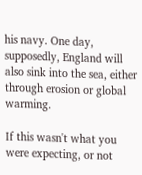his navy. One day, supposedly, England will also sink into the sea, either through erosion or global warming.

If this wasn't what you were expecting, or not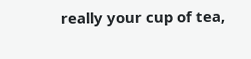really your cup of tea,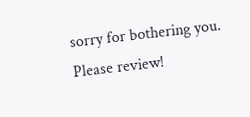sorry for bothering you. Please review!